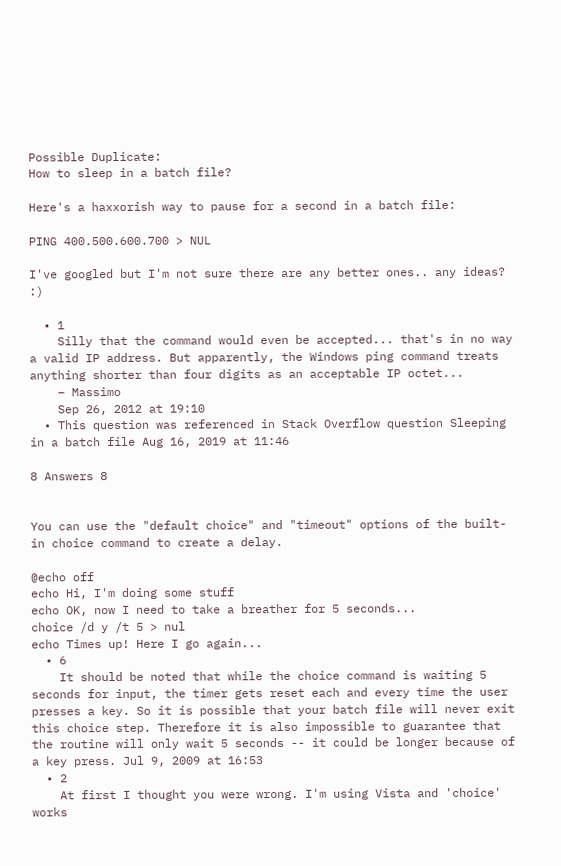Possible Duplicate:
How to sleep in a batch file?

Here's a haxxorish way to pause for a second in a batch file:

PING 400.500.600.700 > NUL

I've googled but I'm not sure there are any better ones.. any ideas? :)

  • 1
    Silly that the command would even be accepted... that's in no way a valid IP address. But apparently, the Windows ping command treats anything shorter than four digits as an acceptable IP octet...
    – Massimo
    Sep 26, 2012 at 19:10
  • This question was referenced in Stack Overflow question Sleeping in a batch file Aug 16, 2019 at 11:46

8 Answers 8


You can use the "default choice" and "timeout" options of the built-in choice command to create a delay.

@echo off
echo Hi, I'm doing some stuff
echo OK, now I need to take a breather for 5 seconds...
choice /d y /t 5 > nul
echo Times up! Here I go again...
  • 6
    It should be noted that while the choice command is waiting 5 seconds for input, the timer gets reset each and every time the user presses a key. So it is possible that your batch file will never exit this choice step. Therefore it is also impossible to guarantee that the routine will only wait 5 seconds -- it could be longer because of a key press. Jul 9, 2009 at 16:53
  • 2
    At first I thought you were wrong. I'm using Vista and 'choice' works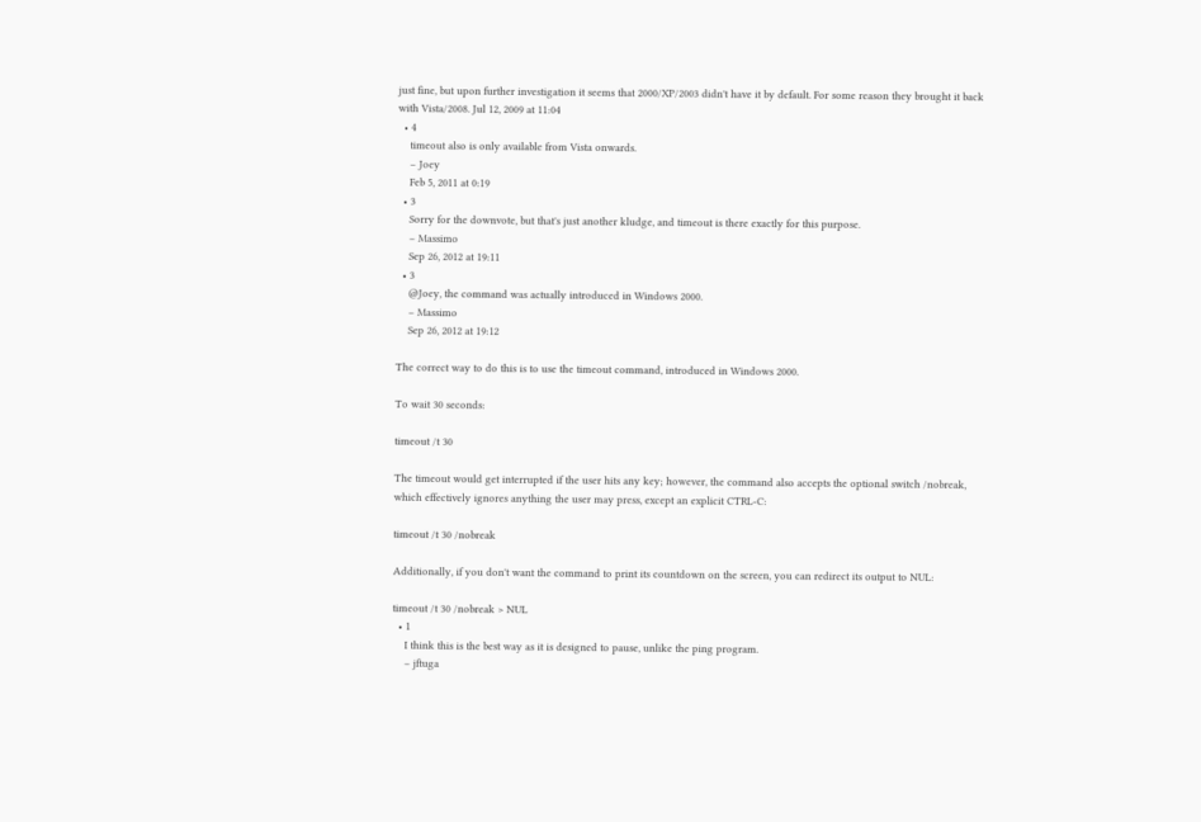just fine, but upon further investigation it seems that 2000/XP/2003 didn't have it by default. For some reason they brought it back with Vista/2008. Jul 12, 2009 at 11:04
  • 4
    timeout also is only available from Vista onwards.
    – Joey
    Feb 5, 2011 at 0:19
  • 3
    Sorry for the downvote, but that's just another kludge, and timeout is there exactly for this purpose.
    – Massimo
    Sep 26, 2012 at 19:11
  • 3
    @Joey, the command was actually introduced in Windows 2000.
    – Massimo
    Sep 26, 2012 at 19:12

The correct way to do this is to use the timeout command, introduced in Windows 2000.

To wait 30 seconds:

timeout /t 30

The timeout would get interrupted if the user hits any key; however, the command also accepts the optional switch /nobreak, which effectively ignores anything the user may press, except an explicit CTRL-C:

timeout /t 30 /nobreak

Additionally, if you don't want the command to print its countdown on the screen, you can redirect its output to NUL:

timeout /t 30 /nobreak > NUL
  • 1
    I think this is the best way as it is designed to pause, unlike the ping program.
    – jftuga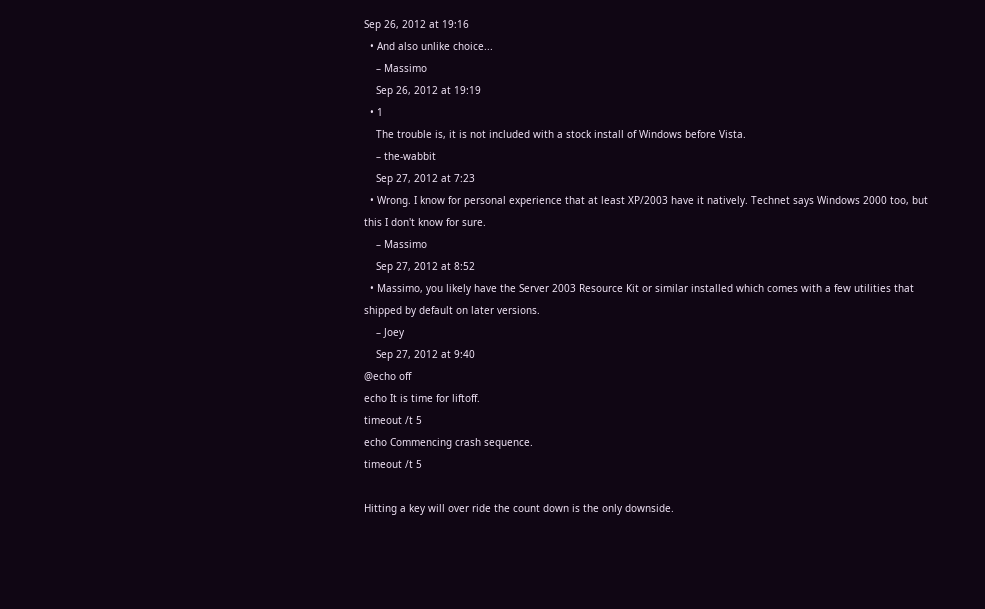Sep 26, 2012 at 19:16
  • And also unlike choice...
    – Massimo
    Sep 26, 2012 at 19:19
  • 1
    The trouble is, it is not included with a stock install of Windows before Vista.
    – the-wabbit
    Sep 27, 2012 at 7:23
  • Wrong. I know for personal experience that at least XP/2003 have it natively. Technet says Windows 2000 too, but this I don't know for sure.
    – Massimo
    Sep 27, 2012 at 8:52
  • Massimo, you likely have the Server 2003 Resource Kit or similar installed which comes with a few utilities that shipped by default on later versions.
    – Joey
    Sep 27, 2012 at 9:40
@echo off
echo It is time for liftoff.
timeout /t 5
echo Commencing crash sequence.
timeout /t 5

Hitting a key will over ride the count down is the only downside.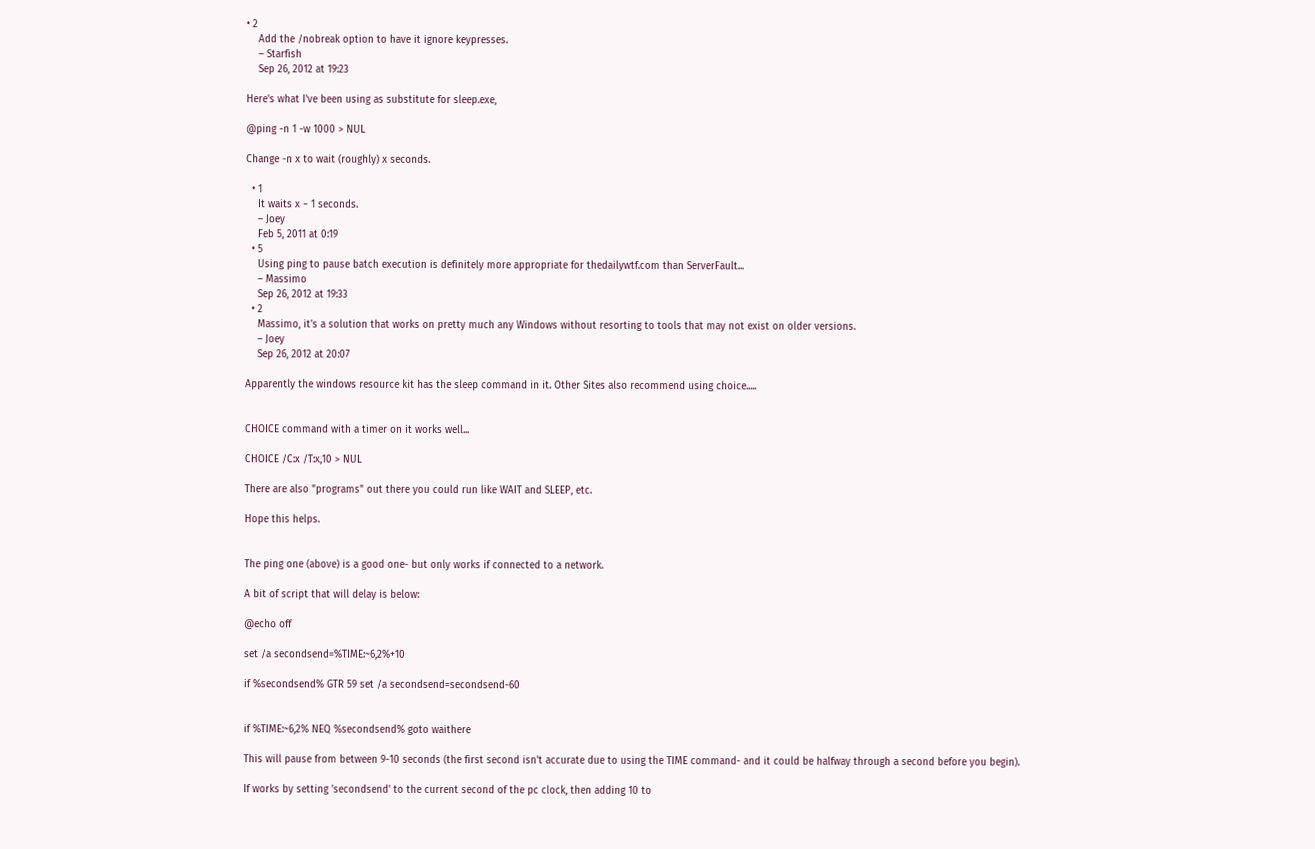• 2
    Add the /nobreak option to have it ignore keypresses.
    – Starfish
    Sep 26, 2012 at 19:23

Here's what I've been using as substitute for sleep.exe,

@ping -n 1 -w 1000 > NUL

Change -n x to wait (roughly) x seconds.

  • 1
    It waits x − 1 seconds.
    – Joey
    Feb 5, 2011 at 0:19
  • 5
    Using ping to pause batch execution is definitely more appropriate for thedailywtf.com than ServerFault...
    – Massimo
    Sep 26, 2012 at 19:33
  • 2
    Massimo, it's a solution that works on pretty much any Windows without resorting to tools that may not exist on older versions.
    – Joey
    Sep 26, 2012 at 20:07

Apparently the windows resource kit has the sleep command in it. Other Sites also recommend using choice.....


CHOICE command with a timer on it works well...

CHOICE /C:x /T:x,10 > NUL

There are also "programs" out there you could run like WAIT and SLEEP, etc.

Hope this helps.


The ping one (above) is a good one- but only works if connected to a network.

A bit of script that will delay is below:

@echo off

set /a secondsend=%TIME:~6,2%+10

if %secondsend% GTR 59 set /a secondsend=secondsend-60


if %TIME:~6,2% NEQ %secondsend% goto waithere

This will pause from between 9-10 seconds (the first second isn't accurate due to using the TIME command- and it could be halfway through a second before you begin).

If works by setting 'secondsend' to the current second of the pc clock, then adding 10 to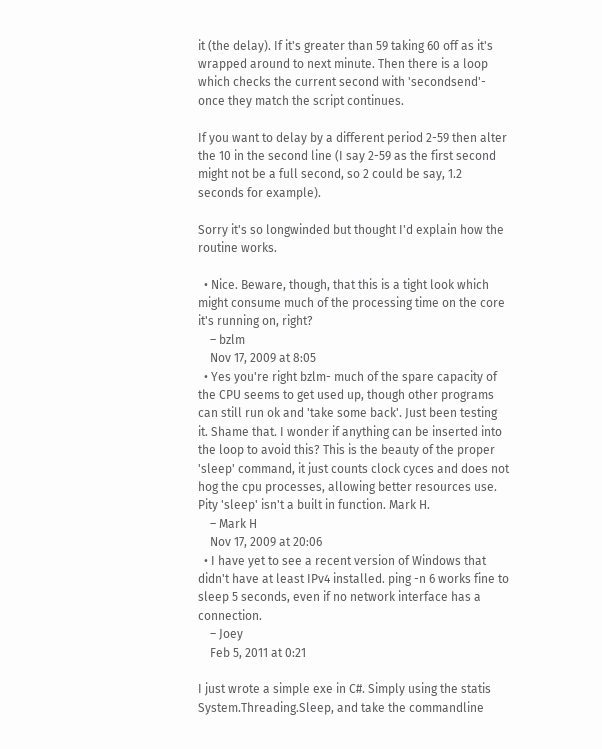it (the delay). If it's greater than 59 taking 60 off as it's wrapped around to next minute. Then there is a loop which checks the current second with 'secondsend'- once they match the script continues.

If you want to delay by a different period 2-59 then alter the 10 in the second line (I say 2-59 as the first second might not be a full second, so 2 could be say, 1.2 seconds for example).

Sorry it's so longwinded but thought I'd explain how the routine works.

  • Nice. Beware, though, that this is a tight look which might consume much of the processing time on the core it's running on, right?
    – bzlm
    Nov 17, 2009 at 8:05
  • Yes you're right bzlm- much of the spare capacity of the CPU seems to get used up, though other programs can still run ok and 'take some back'. Just been testing it. Shame that. I wonder if anything can be inserted into the loop to avoid this? This is the beauty of the proper 'sleep' command, it just counts clock cyces and does not hog the cpu processes, allowing better resources use. Pity 'sleep' isn't a built in function. Mark H.
    – Mark H
    Nov 17, 2009 at 20:06
  • I have yet to see a recent version of Windows that didn't have at least IPv4 installed. ping -n 6 works fine to sleep 5 seconds, even if no network interface has a connection.
    – Joey
    Feb 5, 2011 at 0:21

I just wrote a simple exe in C#. Simply using the statis System.Threading.Sleep, and take the commandline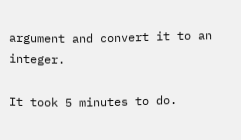argument and convert it to an integer.

It took 5 minutes to do.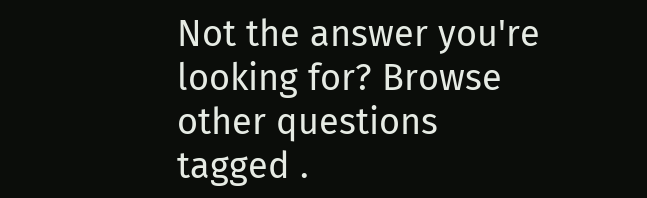Not the answer you're looking for? Browse other questions tagged .